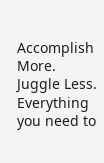Accomplish More.
Juggle Less.
Everything you need to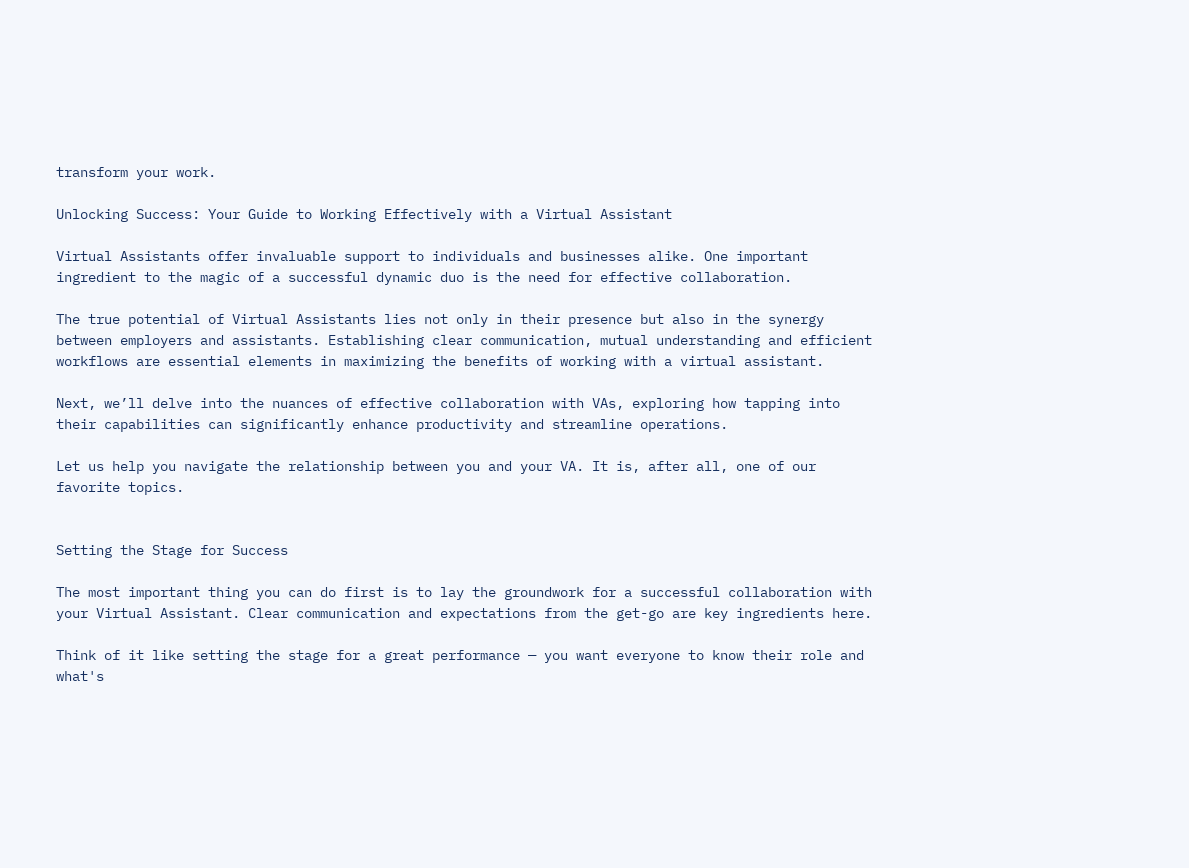transform your work.

Unlocking Success: Your Guide to Working Effectively with a Virtual Assistant

Virtual Assistants offer invaluable support to individuals and businesses alike. One important ingredient to the magic of a successful dynamic duo is the need for effective collaboration.

The true potential of Virtual Assistants lies not only in their presence but also in the synergy between employers and assistants. Establishing clear communication, mutual understanding and efficient workflows are essential elements in maximizing the benefits of working with a virtual assistant.

Next, we’ll delve into the nuances of effective collaboration with VAs, exploring how tapping into their capabilities can significantly enhance productivity and streamline operations.

Let us help you navigate the relationship between you and your VA. It is, after all, one of our favorite topics.


Setting the Stage for Success

The most important thing you can do first is to lay the groundwork for a successful collaboration with your Virtual Assistant. Clear communication and expectations from the get-go are key ingredients here.

Think of it like setting the stage for a great performance — you want everyone to know their role and what's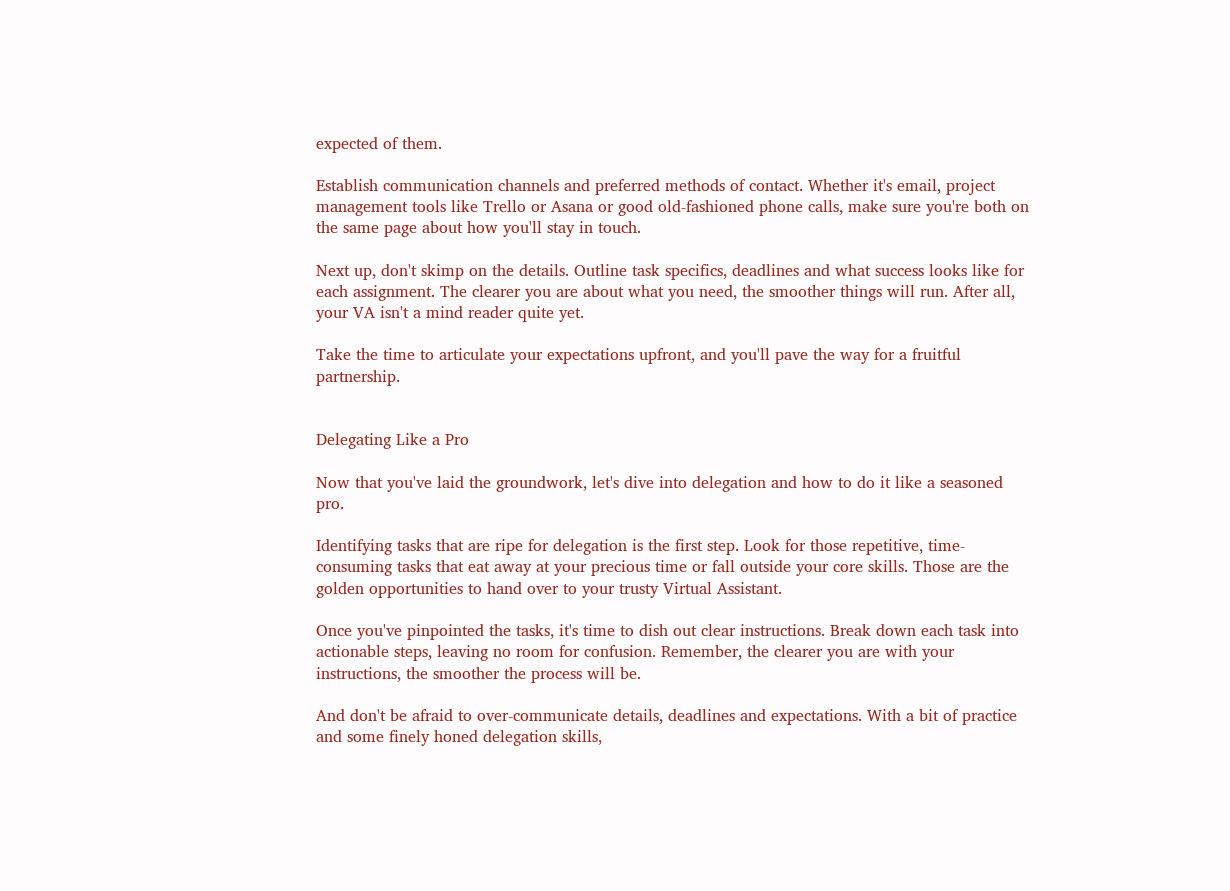expected of them.

Establish communication channels and preferred methods of contact. Whether it's email, project management tools like Trello or Asana or good old-fashioned phone calls, make sure you're both on the same page about how you'll stay in touch.

Next up, don't skimp on the details. Outline task specifics, deadlines and what success looks like for each assignment. The clearer you are about what you need, the smoother things will run. After all, your VA isn't a mind reader quite yet.

Take the time to articulate your expectations upfront, and you'll pave the way for a fruitful partnership.


Delegating Like a Pro

Now that you've laid the groundwork, let's dive into delegation and how to do it like a seasoned pro.

Identifying tasks that are ripe for delegation is the first step. Look for those repetitive, time-consuming tasks that eat away at your precious time or fall outside your core skills. Those are the golden opportunities to hand over to your trusty Virtual Assistant.

Once you've pinpointed the tasks, it's time to dish out clear instructions. Break down each task into actionable steps, leaving no room for confusion. Remember, the clearer you are with your instructions, the smoother the process will be.

And don't be afraid to over-communicate details, deadlines and expectations. With a bit of practice and some finely honed delegation skills,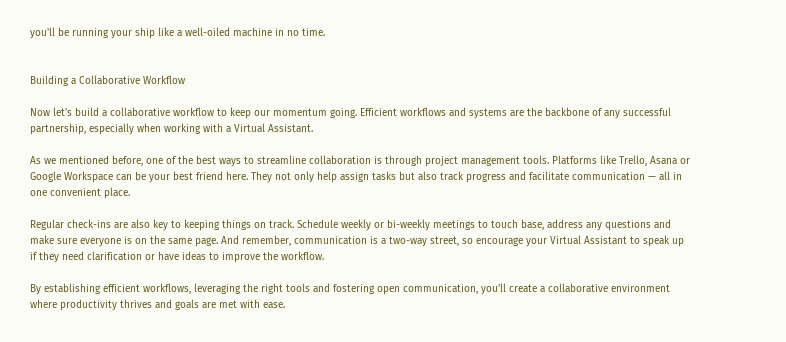you'll be running your ship like a well-oiled machine in no time.


Building a Collaborative Workflow

Now let’s build a collaborative workflow to keep our momentum going. Efficient workflows and systems are the backbone of any successful partnership, especially when working with a Virtual Assistant.

As we mentioned before, one of the best ways to streamline collaboration is through project management tools. Platforms like Trello, Asana or Google Workspace can be your best friend here. They not only help assign tasks but also track progress and facilitate communication — all in one convenient place.

Regular check-ins are also key to keeping things on track. Schedule weekly or bi-weekly meetings to touch base, address any questions and make sure everyone is on the same page. And remember, communication is a two-way street, so encourage your Virtual Assistant to speak up if they need clarification or have ideas to improve the workflow.

By establishing efficient workflows, leveraging the right tools and fostering open communication, you'll create a collaborative environment where productivity thrives and goals are met with ease.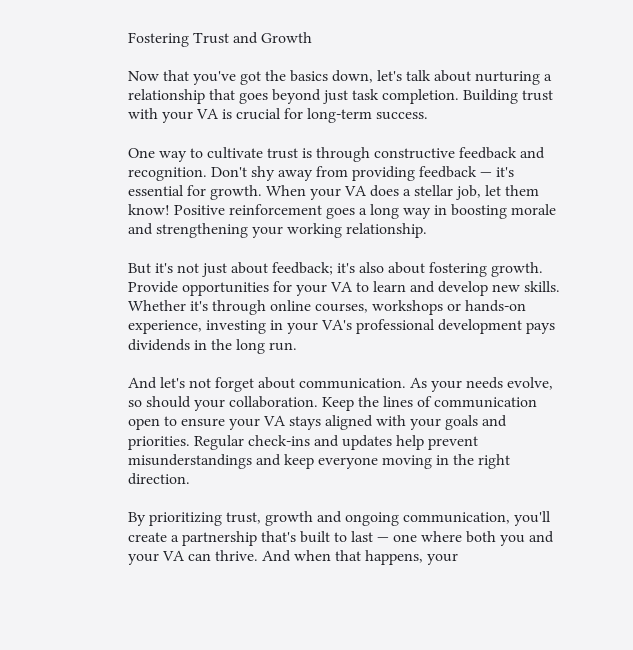Fostering Trust and Growth

Now that you've got the basics down, let's talk about nurturing a relationship that goes beyond just task completion. Building trust with your VA is crucial for long-term success.

One way to cultivate trust is through constructive feedback and recognition. Don't shy away from providing feedback — it's essential for growth. When your VA does a stellar job, let them know! Positive reinforcement goes a long way in boosting morale and strengthening your working relationship.

But it's not just about feedback; it's also about fostering growth. Provide opportunities for your VA to learn and develop new skills. Whether it's through online courses, workshops or hands-on experience, investing in your VA's professional development pays dividends in the long run.

And let's not forget about communication. As your needs evolve, so should your collaboration. Keep the lines of communication open to ensure your VA stays aligned with your goals and priorities. Regular check-ins and updates help prevent misunderstandings and keep everyone moving in the right direction.

By prioritizing trust, growth and ongoing communication, you'll create a partnership that's built to last — one where both you and your VA can thrive. And when that happens, your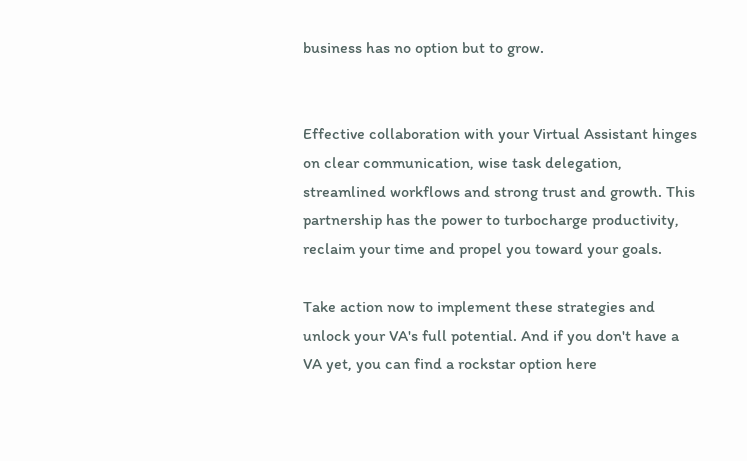business has no option but to grow.


Effective collaboration with your Virtual Assistant hinges on clear communication, wise task delegation, streamlined workflows and strong trust and growth. This partnership has the power to turbocharge productivity, reclaim your time and propel you toward your goals.

Take action now to implement these strategies and unlock your VA's full potential. And if you don't have a VA yet, you can find a rockstar option here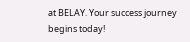at BELAY. Your success journey begins today!